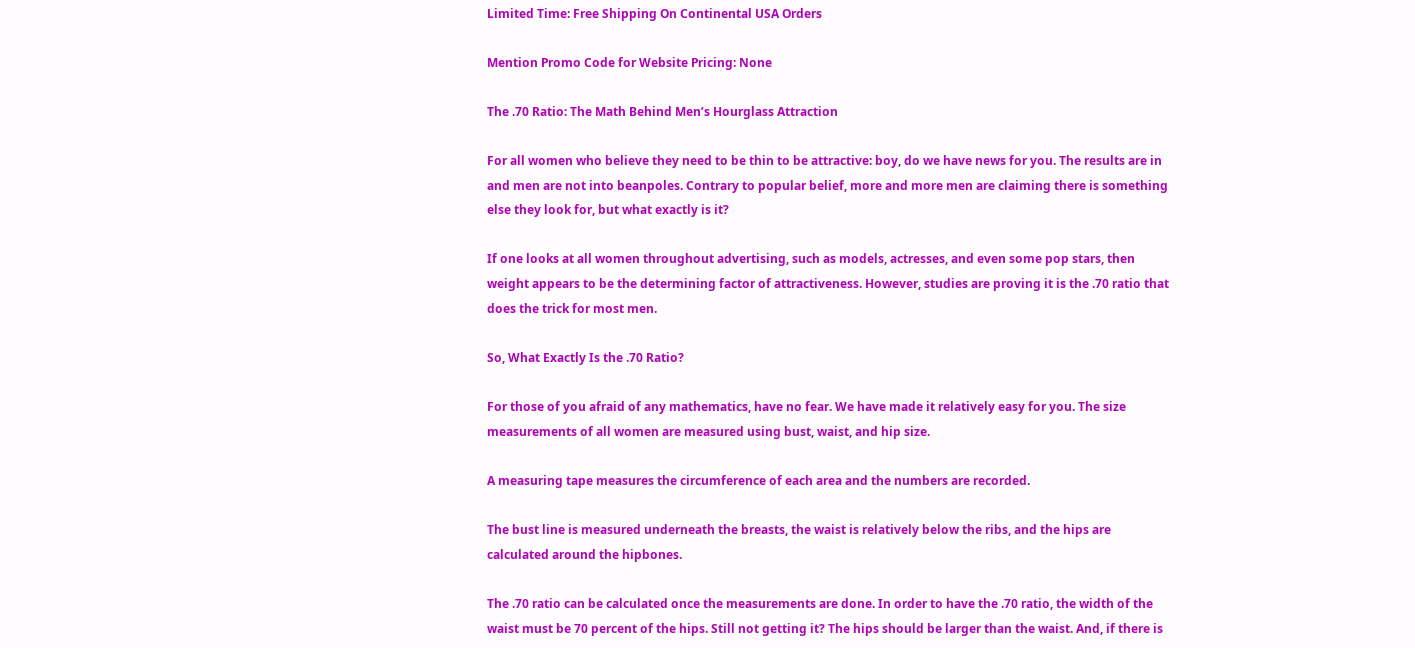Limited Time: Free Shipping On Continental USA Orders

Mention Promo Code for Website Pricing: None

The .70 Ratio: The Math Behind Men’s Hourglass Attraction

For all women who believe they need to be thin to be attractive: boy, do we have news for you. The results are in and men are not into beanpoles. Contrary to popular belief, more and more men are claiming there is something else they look for, but what exactly is it?

If one looks at all women throughout advertising, such as models, actresses, and even some pop stars, then weight appears to be the determining factor of attractiveness. However, studies are proving it is the .70 ratio that does the trick for most men.

So, What Exactly Is the .70 Ratio?

For those of you afraid of any mathematics, have no fear. We have made it relatively easy for you. The size measurements of all women are measured using bust, waist, and hip size.

A measuring tape measures the circumference of each area and the numbers are recorded.

The bust line is measured underneath the breasts, the waist is relatively below the ribs, and the hips are calculated around the hipbones.

The .70 ratio can be calculated once the measurements are done. In order to have the .70 ratio, the width of the waist must be 70 percent of the hips. Still not getting it? The hips should be larger than the waist. And, if there is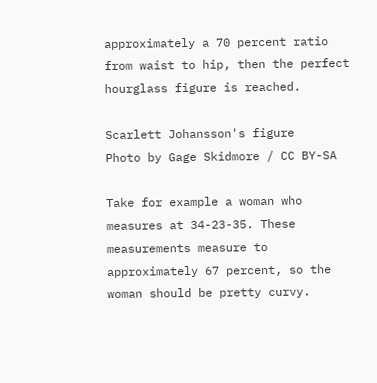approximately a 70 percent ratio from waist to hip, then the perfect hourglass figure is reached.

Scarlett Johansson's figure
Photo by Gage Skidmore / CC BY-SA

Take for example a woman who measures at 34-23-35. These measurements measure to approximately 67 percent, so the woman should be pretty curvy.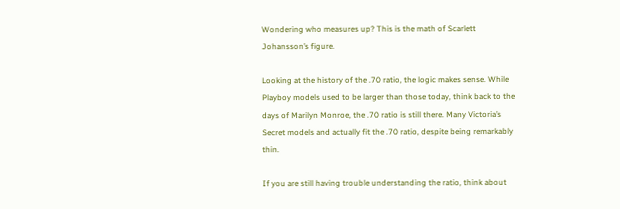Wondering who measures up? This is the math of Scarlett Johansson’s figure.

Looking at the history of the .70 ratio, the logic makes sense. While Playboy models used to be larger than those today, think back to the days of Marilyn Monroe, the .70 ratio is still there. Many Victoria’s Secret models and actually fit the .70 ratio, despite being remarkably thin.

If you are still having trouble understanding the ratio, think about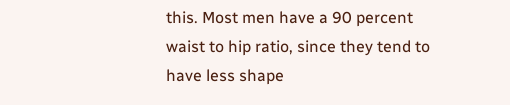this. Most men have a 90 percent waist to hip ratio, since they tend to have less shape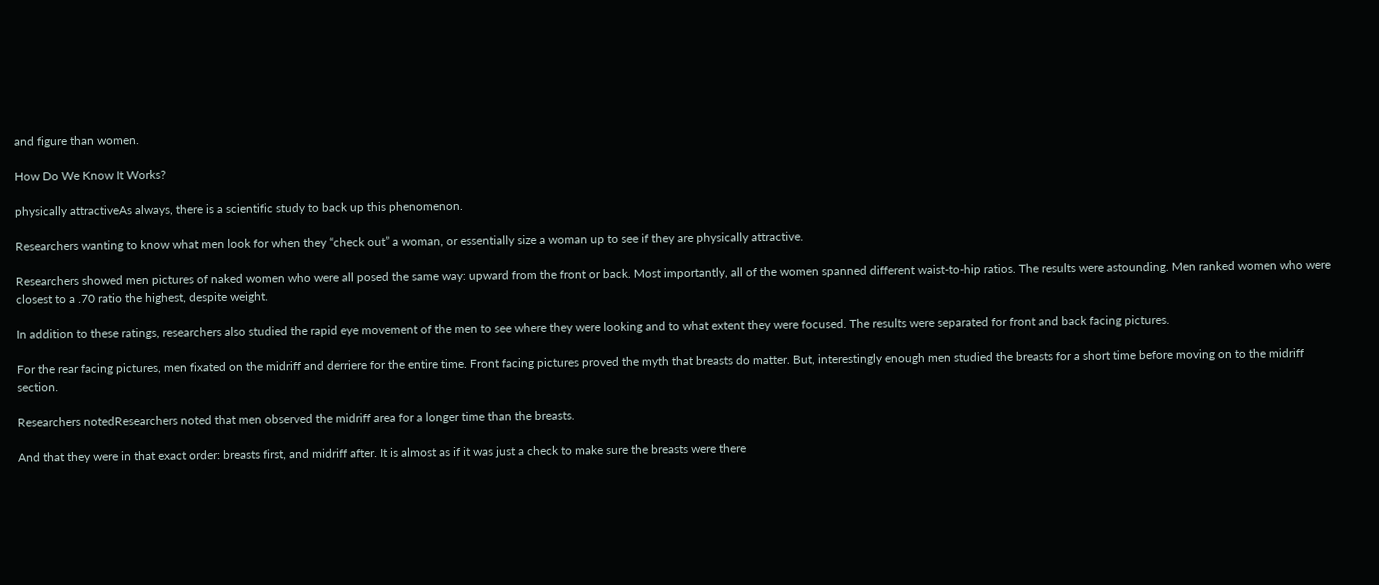and figure than women.

How Do We Know It Works?

physically attractiveAs always, there is a scientific study to back up this phenomenon.

Researchers wanting to know what men look for when they “check out” a woman, or essentially size a woman up to see if they are physically attractive.

Researchers showed men pictures of naked women who were all posed the same way: upward from the front or back. Most importantly, all of the women spanned different waist-to-hip ratios. The results were astounding. Men ranked women who were closest to a .70 ratio the highest, despite weight.

In addition to these ratings, researchers also studied the rapid eye movement of the men to see where they were looking and to what extent they were focused. The results were separated for front and back facing pictures.

For the rear facing pictures, men fixated on the midriff and derriere for the entire time. Front facing pictures proved the myth that breasts do matter. But, interestingly enough men studied the breasts for a short time before moving on to the midriff section.

Researchers notedResearchers noted that men observed the midriff area for a longer time than the breasts.

And that they were in that exact order: breasts first, and midriff after. It is almost as if it was just a check to make sure the breasts were there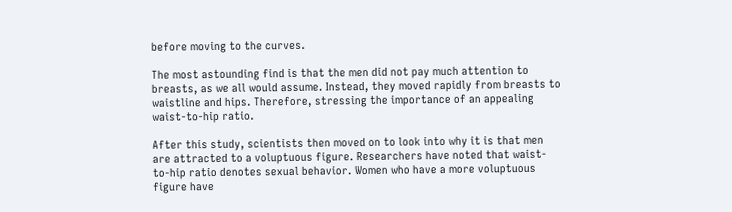before moving to the curves.

The most astounding find is that the men did not pay much attention to breasts, as we all would assume. Instead, they moved rapidly from breasts to waistline and hips. Therefore, stressing the importance of an appealing waist-to-hip ratio.

After this study, scientists then moved on to look into why it is that men are attracted to a voluptuous figure. Researchers have noted that waist-to-hip ratio denotes sexual behavior. Women who have a more voluptuous figure have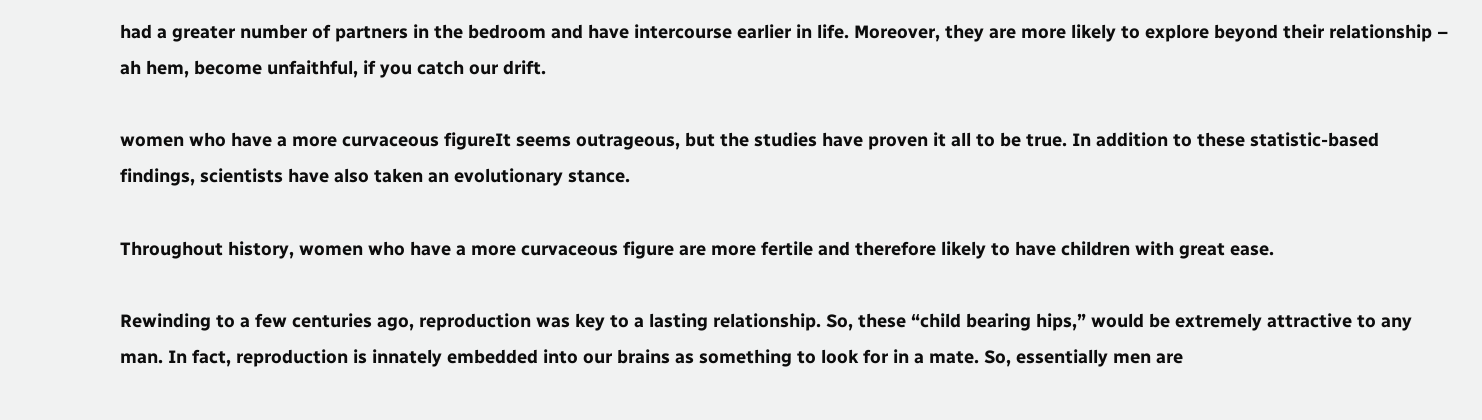had a greater number of partners in the bedroom and have intercourse earlier in life. Moreover, they are more likely to explore beyond their relationship – ah hem, become unfaithful, if you catch our drift.

women who have a more curvaceous figureIt seems outrageous, but the studies have proven it all to be true. In addition to these statistic-based findings, scientists have also taken an evolutionary stance.

Throughout history, women who have a more curvaceous figure are more fertile and therefore likely to have children with great ease.

Rewinding to a few centuries ago, reproduction was key to a lasting relationship. So, these “child bearing hips,” would be extremely attractive to any man. In fact, reproduction is innately embedded into our brains as something to look for in a mate. So, essentially men are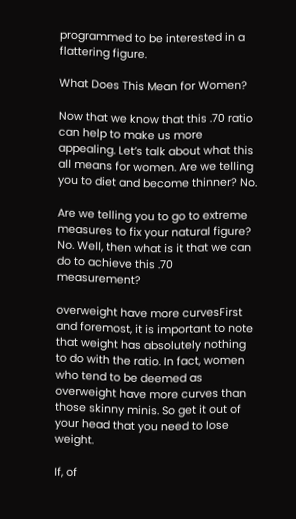programmed to be interested in a flattering figure.

What Does This Mean for Women?

Now that we know that this .70 ratio can help to make us more appealing. Let’s talk about what this all means for women. Are we telling you to diet and become thinner? No.

Are we telling you to go to extreme measures to fix your natural figure? No. Well, then what is it that we can do to achieve this .70 measurement?

overweight have more curvesFirst and foremost, it is important to note that weight has absolutely nothing to do with the ratio. In fact, women who tend to be deemed as overweight have more curves than those skinny minis. So get it out of your head that you need to lose weight.

If, of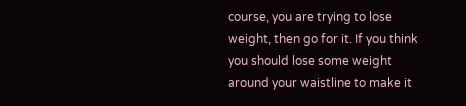course, you are trying to lose weight, then go for it. If you think you should lose some weight around your waistline to make it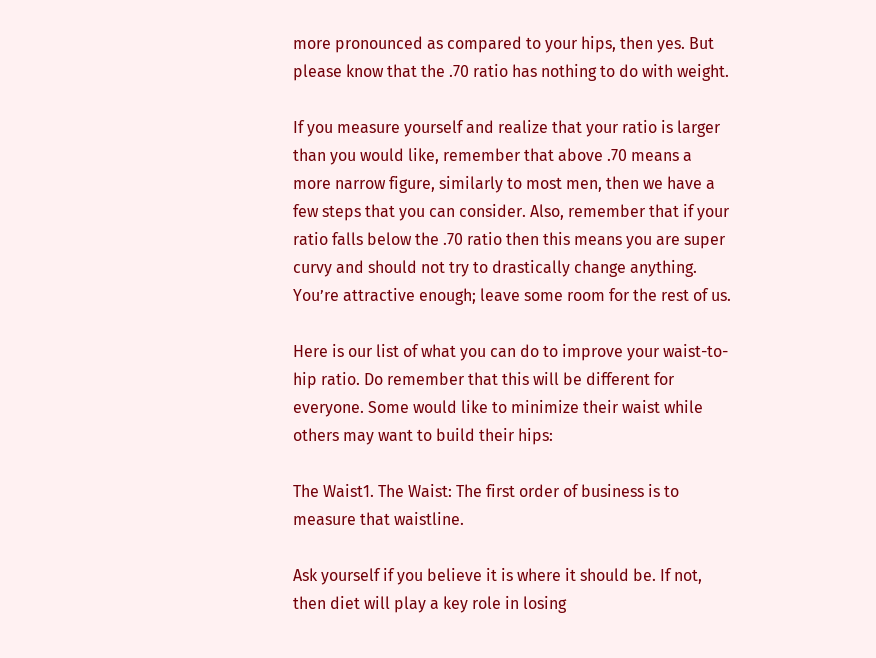more pronounced as compared to your hips, then yes. But please know that the .70 ratio has nothing to do with weight.

If you measure yourself and realize that your ratio is larger than you would like, remember that above .70 means a more narrow figure, similarly to most men, then we have a few steps that you can consider. Also, remember that if your ratio falls below the .70 ratio then this means you are super curvy and should not try to drastically change anything. You’re attractive enough; leave some room for the rest of us.

Here is our list of what you can do to improve your waist-to-hip ratio. Do remember that this will be different for everyone. Some would like to minimize their waist while others may want to build their hips:

The Waist1. The Waist: The first order of business is to measure that waistline.

Ask yourself if you believe it is where it should be. If not, then diet will play a key role in losing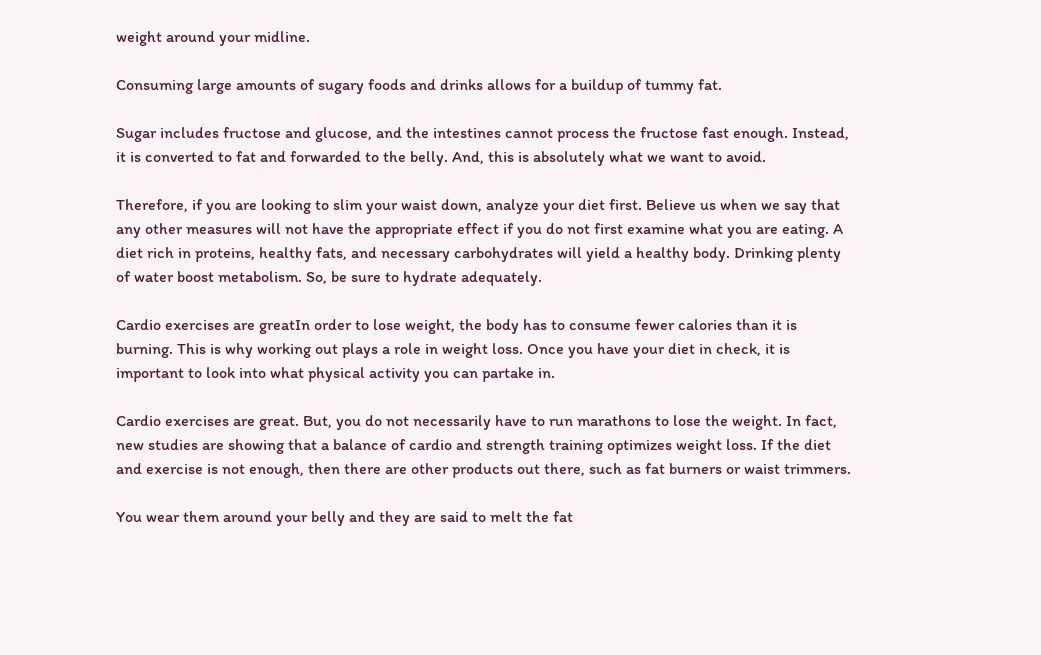weight around your midline.

Consuming large amounts of sugary foods and drinks allows for a buildup of tummy fat.

Sugar includes fructose and glucose, and the intestines cannot process the fructose fast enough. Instead, it is converted to fat and forwarded to the belly. And, this is absolutely what we want to avoid.

Therefore, if you are looking to slim your waist down, analyze your diet first. Believe us when we say that any other measures will not have the appropriate effect if you do not first examine what you are eating. A diet rich in proteins, healthy fats, and necessary carbohydrates will yield a healthy body. Drinking plenty of water boost metabolism. So, be sure to hydrate adequately.

Cardio exercises are greatIn order to lose weight, the body has to consume fewer calories than it is burning. This is why working out plays a role in weight loss. Once you have your diet in check, it is important to look into what physical activity you can partake in.

Cardio exercises are great. But, you do not necessarily have to run marathons to lose the weight. In fact, new studies are showing that a balance of cardio and strength training optimizes weight loss. If the diet and exercise is not enough, then there are other products out there, such as fat burners or waist trimmers.

You wear them around your belly and they are said to melt the fat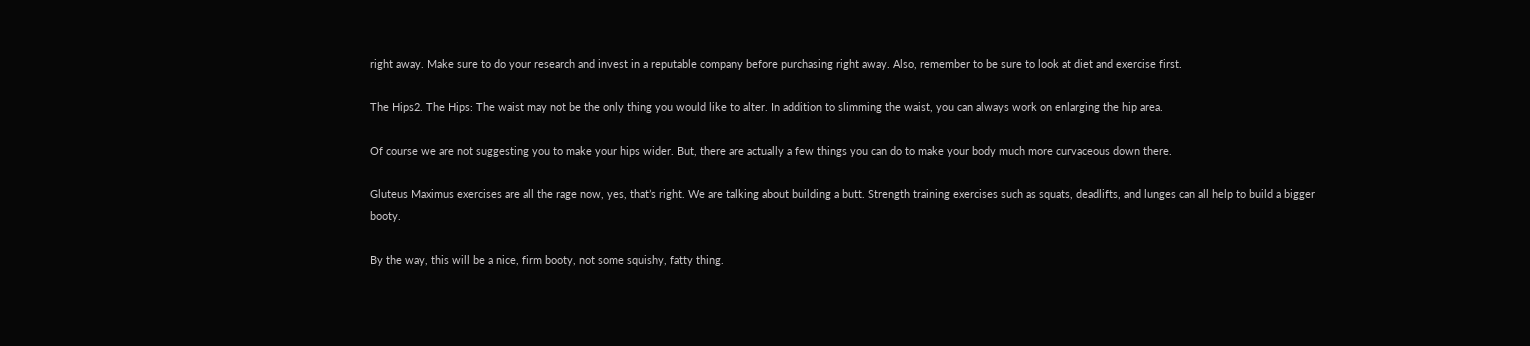right away. Make sure to do your research and invest in a reputable company before purchasing right away. Also, remember to be sure to look at diet and exercise first.

The Hips2. The Hips: The waist may not be the only thing you would like to alter. In addition to slimming the waist, you can always work on enlarging the hip area.

Of course we are not suggesting you to make your hips wider. But, there are actually a few things you can do to make your body much more curvaceous down there.

Gluteus Maximus exercises are all the rage now, yes, that’s right. We are talking about building a butt. Strength training exercises such as squats, deadlifts, and lunges can all help to build a bigger booty.

By the way, this will be a nice, firm booty, not some squishy, fatty thing.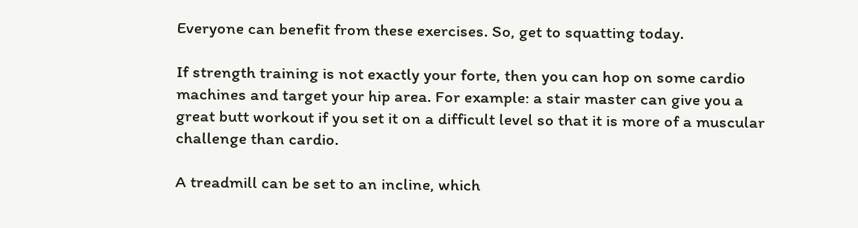Everyone can benefit from these exercises. So, get to squatting today.

If strength training is not exactly your forte, then you can hop on some cardio machines and target your hip area. For example: a stair master can give you a great butt workout if you set it on a difficult level so that it is more of a muscular challenge than cardio.

A treadmill can be set to an incline, which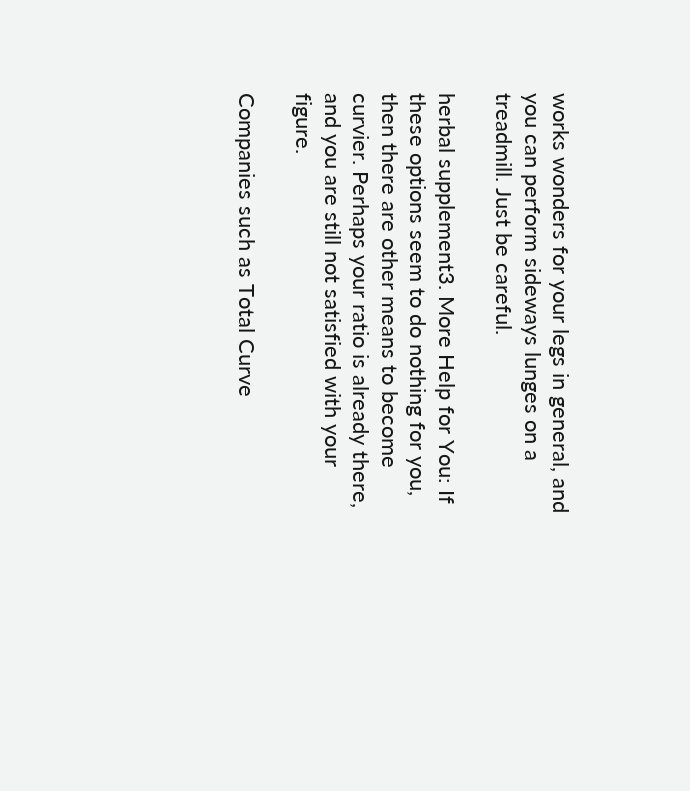works wonders for your legs in general, and you can perform sideways lunges on a treadmill. Just be careful.

herbal supplement3. More Help for You: If these options seem to do nothing for you, then there are other means to become curvier. Perhaps your ratio is already there, and you are still not satisfied with your figure.

Companies such as Total Curve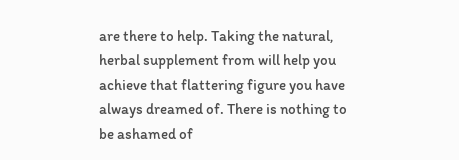are there to help. Taking the natural, herbal supplement from will help you achieve that flattering figure you have always dreamed of. There is nothing to be ashamed of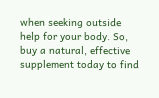when seeking outside help for your body. So, buy a natural, effective supplement today to find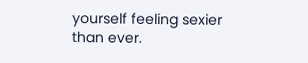yourself feeling sexier than ever.